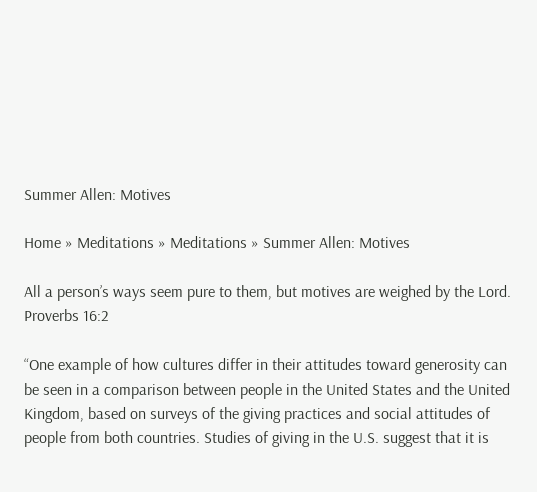Summer Allen: Motives

Home » Meditations » Meditations » Summer Allen: Motives

All a person’s ways seem pure to them, but motives are weighed by the Lord. Proverbs 16:2

“One example of how cultures differ in their attitudes toward generosity can be seen in a comparison between people in the United States and the United Kingdom, based on surveys of the giving practices and social attitudes of people from both countries. Studies of giving in the U.S. suggest that it is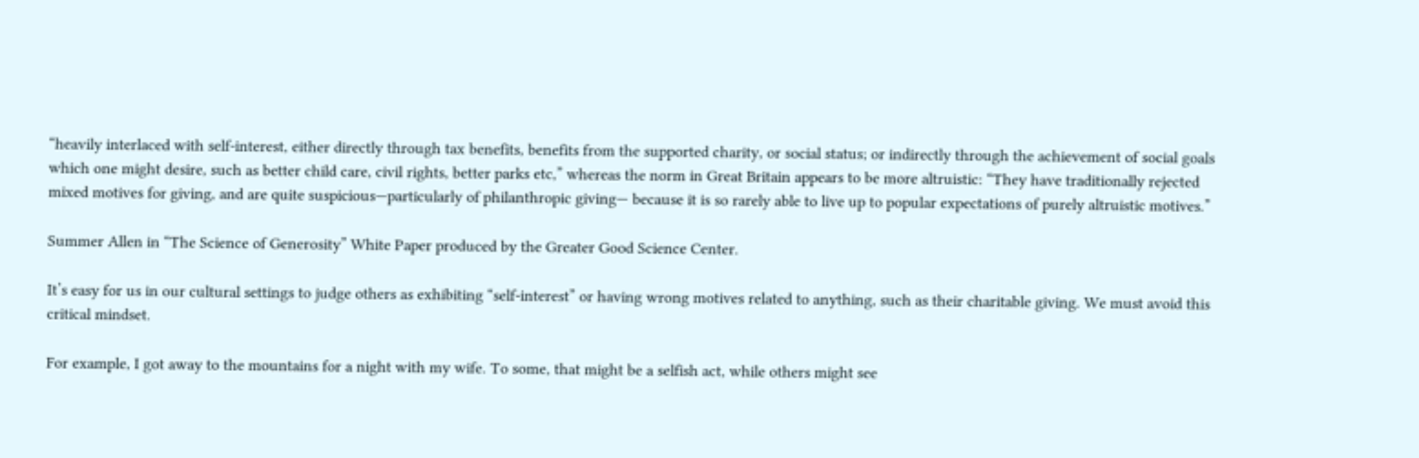“heavily interlaced with self-interest, either directly through tax benefits, benefits from the supported charity, or social status; or indirectly through the achievement of social goals which one might desire, such as better child care, civil rights, better parks etc,” whereas the norm in Great Britain appears to be more altruistic: “They have traditionally rejected mixed motives for giving, and are quite suspicious—particularly of philanthropic giving— because it is so rarely able to live up to popular expectations of purely altruistic motives.”

Summer Allen in “The Science of Generosity” White Paper produced by the Greater Good Science Center.

It’s easy for us in our cultural settings to judge others as exhibiting “self-interest” or having wrong motives related to anything, such as their charitable giving. We must avoid this critical mindset.

For example, I got away to the mountains for a night with my wife. To some, that might be a selfish act, while others might see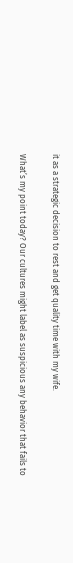it as a strategic decision to rest and get quality time with my wife.

What’s my point today? Our cultures might label as suspicious any behavior that fails to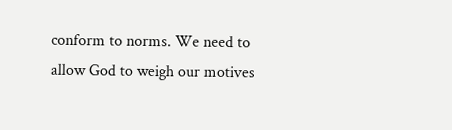conform to norms. We need to allow God to weigh our motives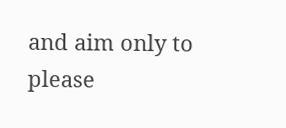and aim only to please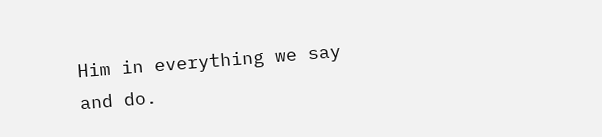Him in everything we say and do.